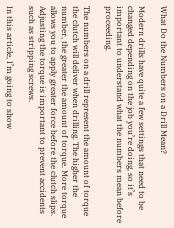What Do the Numbers on a Drill Mean?

Modern drills have quite a few settings that need to be changed depending on the job you’re doing, so it’s important to understand what the numbers mean before proceeding.

The numbers on a drill represent the amount of torque the clutch will deliver when drilling. The higher the number, the greater the amount of torque. More torque allows you to apply greater force before the clutch slips. Adjusting the torque is important to prevent accidents such as stripping screws.

In this article, I’m going to show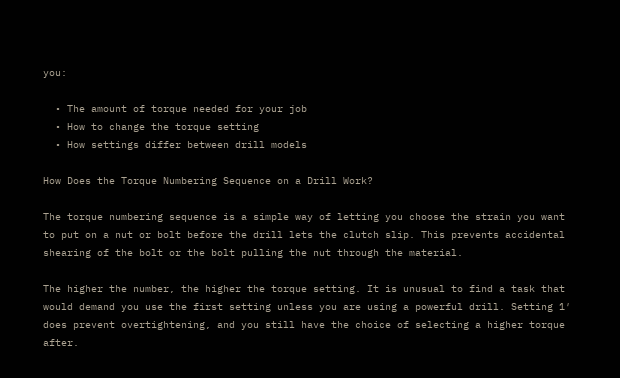you:

  • The amount of torque needed for your job
  • How to change the torque setting
  • How settings differ between drill models

How Does the Torque Numbering Sequence on a Drill Work?

The torque numbering sequence is a simple way of letting you choose the strain you want to put on a nut or bolt before the drill lets the clutch slip. This prevents accidental shearing of the bolt or the bolt pulling the nut through the material.

The higher the number, the higher the torque setting. It is unusual to find a task that would demand you use the first setting unless you are using a powerful drill. Setting 1′ does prevent overtightening, and you still have the choice of selecting a higher torque after.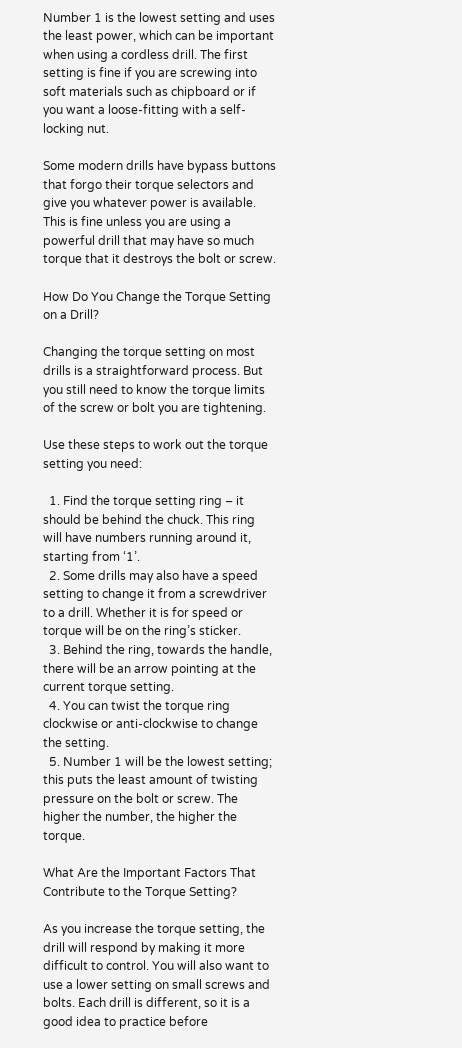Number 1 is the lowest setting and uses the least power, which can be important when using a cordless drill. The first setting is fine if you are screwing into soft materials such as chipboard or if you want a loose-fitting with a self-locking nut.

Some modern drills have bypass buttons that forgo their torque selectors and give you whatever power is available. This is fine unless you are using a powerful drill that may have so much torque that it destroys the bolt or screw.

How Do You Change the Torque Setting on a Drill?

Changing the torque setting on most drills is a straightforward process. But you still need to know the torque limits of the screw or bolt you are tightening.

Use these steps to work out the torque setting you need:

  1. Find the torque setting ring – it should be behind the chuck. This ring will have numbers running around it, starting from ‘1’.
  2. Some drills may also have a speed setting to change it from a screwdriver to a drill. Whether it is for speed or torque will be on the ring’s sticker.
  3. Behind the ring, towards the handle, there will be an arrow pointing at the current torque setting.
  4. You can twist the torque ring clockwise or anti-clockwise to change the setting.
  5. Number 1 will be the lowest setting; this puts the least amount of twisting pressure on the bolt or screw. The higher the number, the higher the torque.

What Are the Important Factors That Contribute to the Torque Setting?

As you increase the torque setting, the drill will respond by making it more difficult to control. You will also want to use a lower setting on small screws and bolts. Each drill is different, so it is a good idea to practice before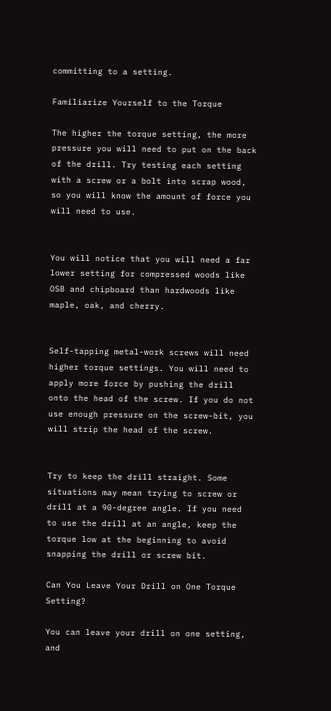committing to a setting.

Familiarize Yourself to the Torque

The higher the torque setting, the more pressure you will need to put on the back of the drill. Try testing each setting with a screw or a bolt into scrap wood, so you will know the amount of force you will need to use.


You will notice that you will need a far lower setting for compressed woods like OSB and chipboard than hardwoods like maple, oak, and cherry.


Self-tapping metal-work screws will need higher torque settings. You will need to apply more force by pushing the drill onto the head of the screw. If you do not use enough pressure on the screw-bit, you will strip the head of the screw.


Try to keep the drill straight. Some situations may mean trying to screw or drill at a 90-degree angle. If you need to use the drill at an angle, keep the torque low at the beginning to avoid snapping the drill or screw bit.

Can You Leave Your Drill on One Torque Setting?

You can leave your drill on one setting, and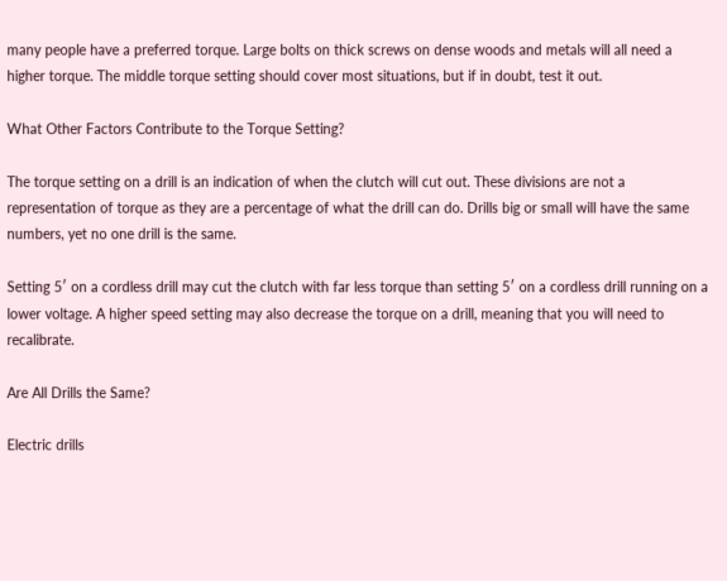many people have a preferred torque. Large bolts on thick screws on dense woods and metals will all need a higher torque. The middle torque setting should cover most situations, but if in doubt, test it out.

What Other Factors Contribute to the Torque Setting?

The torque setting on a drill is an indication of when the clutch will cut out. These divisions are not a representation of torque as they are a percentage of what the drill can do. Drills big or small will have the same numbers, yet no one drill is the same.

Setting 5′ on a cordless drill may cut the clutch with far less torque than setting 5′ on a cordless drill running on a lower voltage. A higher speed setting may also decrease the torque on a drill, meaning that you will need to recalibrate.

Are All Drills the Same?

Electric drills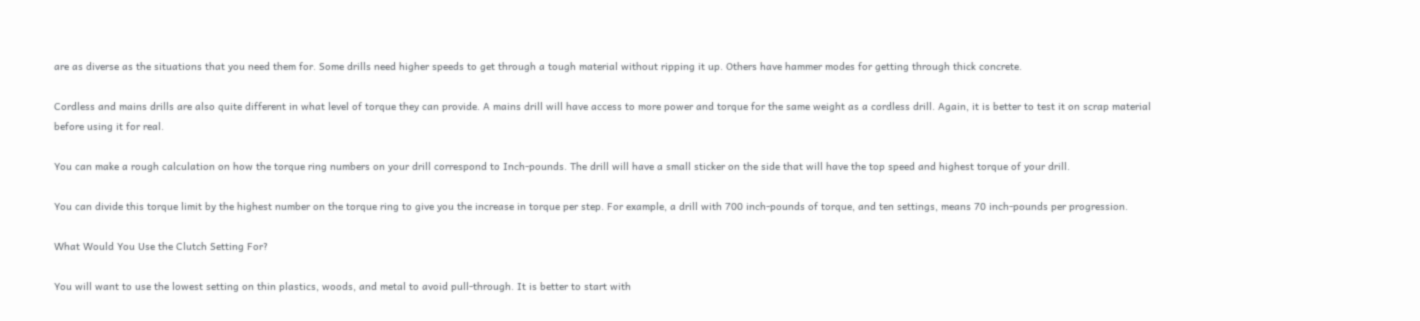are as diverse as the situations that you need them for. Some drills need higher speeds to get through a tough material without ripping it up. Others have hammer modes for getting through thick concrete.

Cordless and mains drills are also quite different in what level of torque they can provide. A mains drill will have access to more power and torque for the same weight as a cordless drill. Again, it is better to test it on scrap material before using it for real.

You can make a rough calculation on how the torque ring numbers on your drill correspond to Inch-pounds. The drill will have a small sticker on the side that will have the top speed and highest torque of your drill.

You can divide this torque limit by the highest number on the torque ring to give you the increase in torque per step. For example, a drill with 700 inch-pounds of torque, and ten settings, means 70 inch-pounds per progression.

What Would You Use the Clutch Setting For?

You will want to use the lowest setting on thin plastics, woods, and metal to avoid pull-through. It is better to start with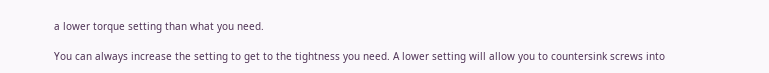a lower torque setting than what you need.

You can always increase the setting to get to the tightness you need. A lower setting will allow you to countersink screws into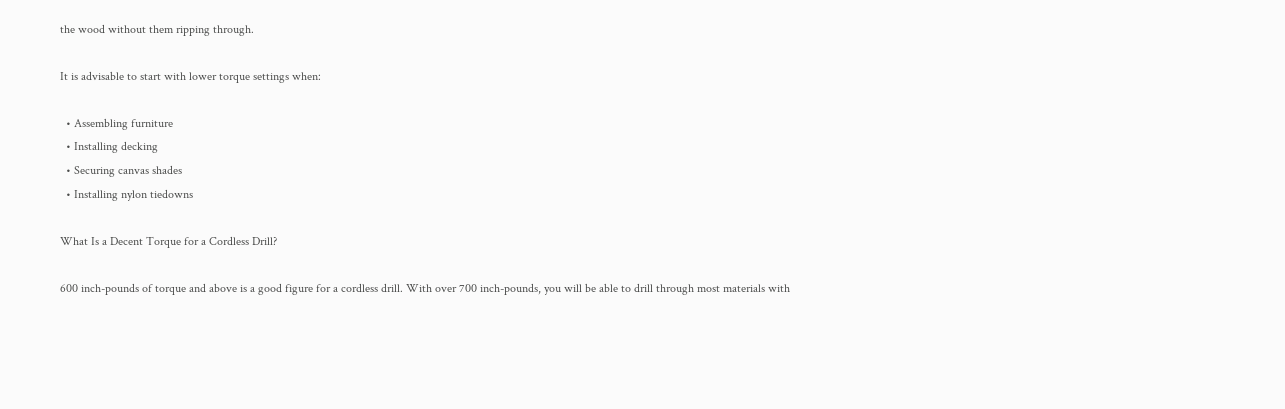the wood without them ripping through.

It is advisable to start with lower torque settings when:

  • Assembling furniture
  • Installing decking
  • Securing canvas shades
  • Installing nylon tiedowns

What Is a Decent Torque for a Cordless Drill?

600 inch-pounds of torque and above is a good figure for a cordless drill. With over 700 inch-pounds, you will be able to drill through most materials with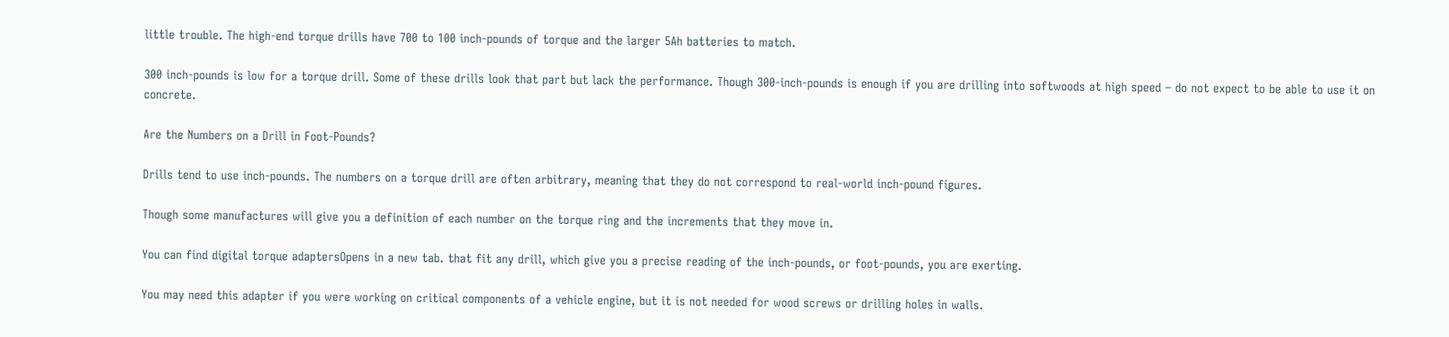little trouble. The high-end torque drills have 700 to 100 inch-pounds of torque and the larger 5Ah batteries to match.

300 inch-pounds is low for a torque drill. Some of these drills look that part but lack the performance. Though 300-inch-pounds is enough if you are drilling into softwoods at high speed – do not expect to be able to use it on concrete.

Are the Numbers on a Drill in Foot-Pounds?

Drills tend to use inch-pounds. The numbers on a torque drill are often arbitrary, meaning that they do not correspond to real-world inch-pound figures.

Though some manufactures will give you a definition of each number on the torque ring and the increments that they move in.

You can find digital torque adaptersOpens in a new tab. that fit any drill, which give you a precise reading of the inch-pounds, or foot-pounds, you are exerting.

You may need this adapter if you were working on critical components of a vehicle engine, but it is not needed for wood screws or drilling holes in walls.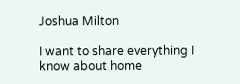Joshua Milton

I want to share everything I know about home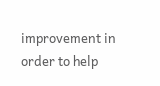improvement in order to help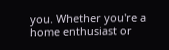you. Whether you're a home enthusiast or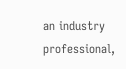an industry professional,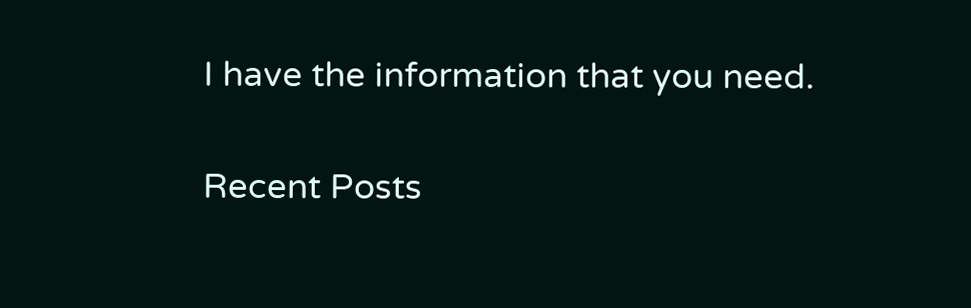I have the information that you need.

Recent Posts